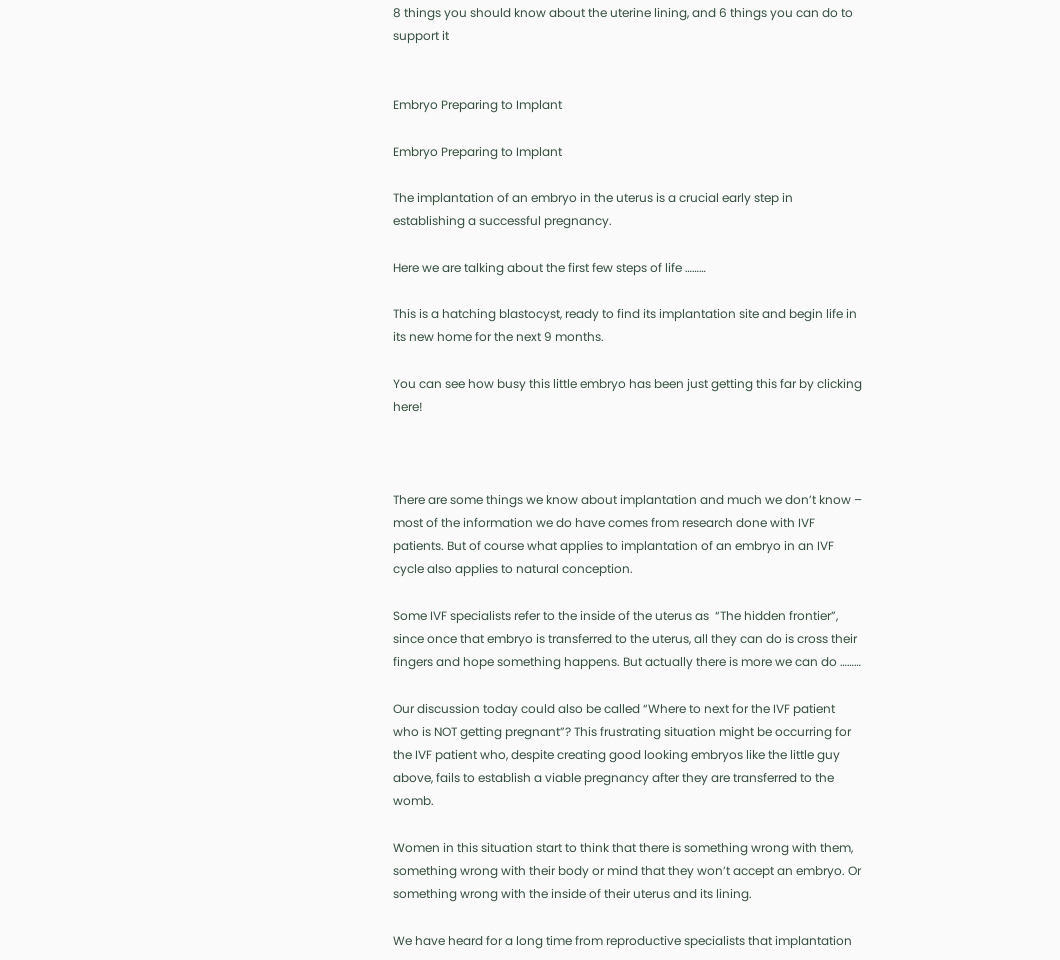8 things you should know about the uterine lining, and 6 things you can do to support it


Embryo Preparing to Implant

Embryo Preparing to Implant

The implantation of an embryo in the uterus is a crucial early step in establishing a successful pregnancy.

Here we are talking about the first few steps of life ………

This is a hatching blastocyst, ready to find its implantation site and begin life in its new home for the next 9 months.

You can see how busy this little embryo has been just getting this far by clicking here!



There are some things we know about implantation and much we don’t know – most of the information we do have comes from research done with IVF patients. But of course what applies to implantation of an embryo in an IVF cycle also applies to natural conception.

Some IVF specialists refer to the inside of the uterus as  “The hidden frontier”, since once that embryo is transferred to the uterus, all they can do is cross their fingers and hope something happens. But actually there is more we can do ………

Our discussion today could also be called “Where to next for the IVF patient who is NOT getting pregnant”? This frustrating situation might be occurring for the IVF patient who, despite creating good looking embryos like the little guy above, fails to establish a viable pregnancy after they are transferred to the womb.

Women in this situation start to think that there is something wrong with them, something wrong with their body or mind that they won’t accept an embryo. Or something wrong with the inside of their uterus and its lining.

We have heard for a long time from reproductive specialists that implantation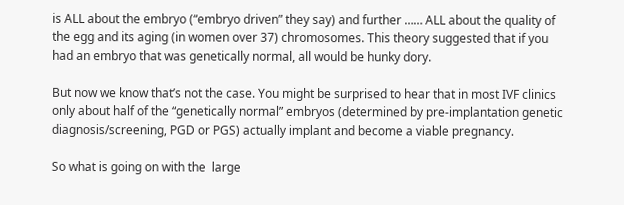is ALL about the embryo (“embryo driven” they say) and further …… ALL about the quality of the egg and its aging (in women over 37) chromosomes. This theory suggested that if you had an embryo that was genetically normal, all would be hunky dory.

But now we know that’s not the case. You might be surprised to hear that in most IVF clinics only about half of the “genetically normal” embryos (determined by pre-implantation genetic diagnosis/screening, PGD or PGS) actually implant and become a viable pregnancy.

So what is going on with the  large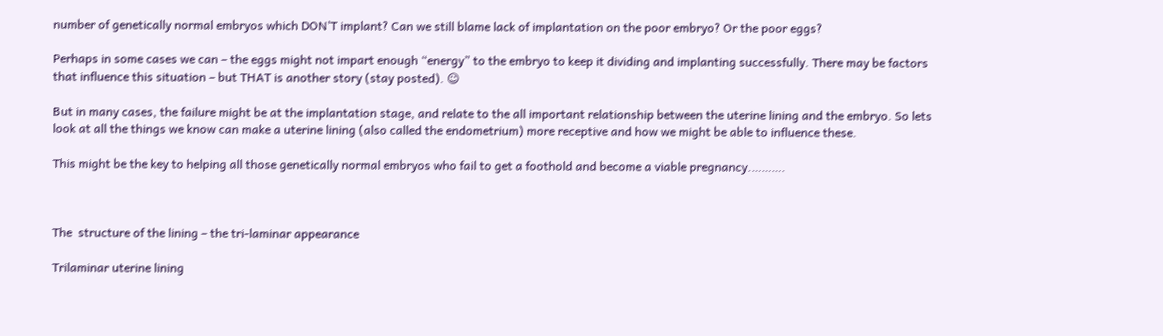number of genetically normal embryos which DON’T implant? Can we still blame lack of implantation on the poor embryo? Or the poor eggs?

Perhaps in some cases we can – the eggs might not impart enough “energy” to the embryo to keep it dividing and implanting successfully. There may be factors that influence this situation – but THAT is another story (stay posted). ☺

But in many cases, the failure might be at the implantation stage, and relate to the all important relationship between the uterine lining and the embryo. So lets look at all the things we know can make a uterine lining (also called the endometrium) more receptive and how we might be able to influence these.

This might be the key to helping all those genetically normal embryos who fail to get a foothold and become a viable pregnancy.……….



The  structure of the lining – the tri-laminar appearance

Trilaminar uterine lining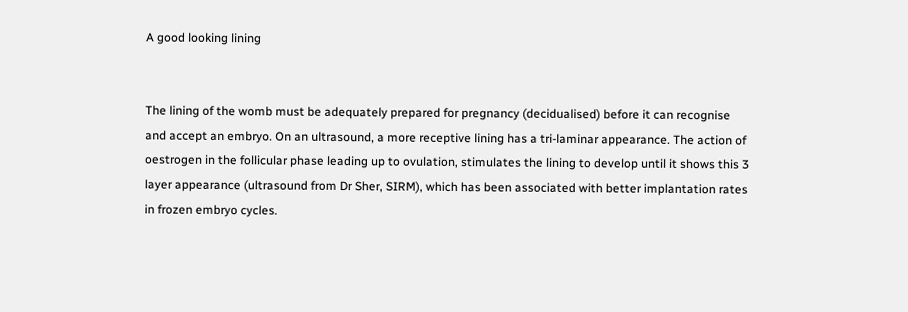A good looking lining


The lining of the womb must be adequately prepared for pregnancy (decidualised) before it can recognise and accept an embryo. On an ultrasound, a more receptive lining has a tri-laminar appearance. The action of oestrogen in the follicular phase leading up to ovulation, stimulates the lining to develop until it shows this 3 layer appearance (ultrasound from Dr Sher, SIRM), which has been associated with better implantation rates in frozen embryo cycles.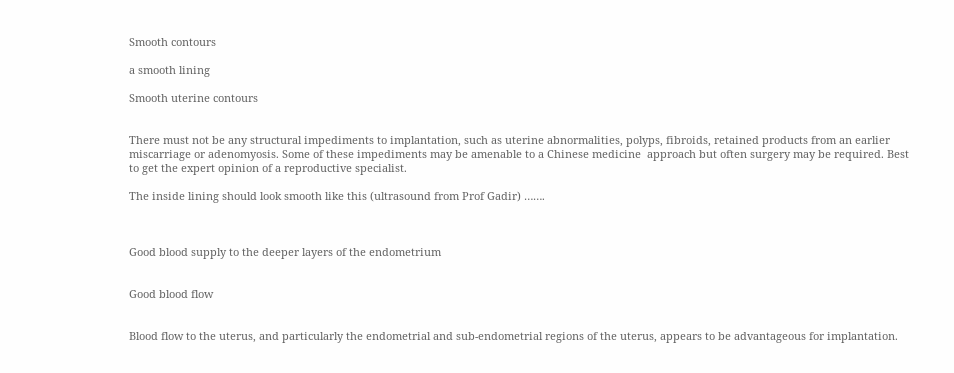Smooth contours

a smooth lining

Smooth uterine contours


There must not be any structural impediments to implantation, such as uterine abnormalities, polyps, fibroids, retained products from an earlier miscarriage or adenomyosis. Some of these impediments may be amenable to a Chinese medicine  approach but often surgery may be required. Best to get the expert opinion of a reproductive specialist.

The inside lining should look smooth like this (ultrasound from Prof Gadir) …….



Good blood supply to the deeper layers of the endometrium


Good blood flow


Blood flow to the uterus, and particularly the endometrial and sub-endometrial regions of the uterus, appears to be advantageous for implantation.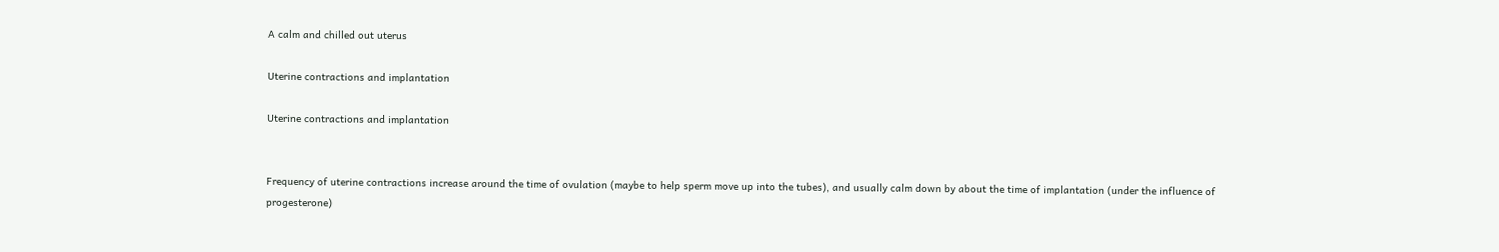A calm and chilled out uterus

Uterine contractions and implantation

Uterine contractions and implantation


Frequency of uterine contractions increase around the time of ovulation (maybe to help sperm move up into the tubes), and usually calm down by about the time of implantation (under the influence of progesterone)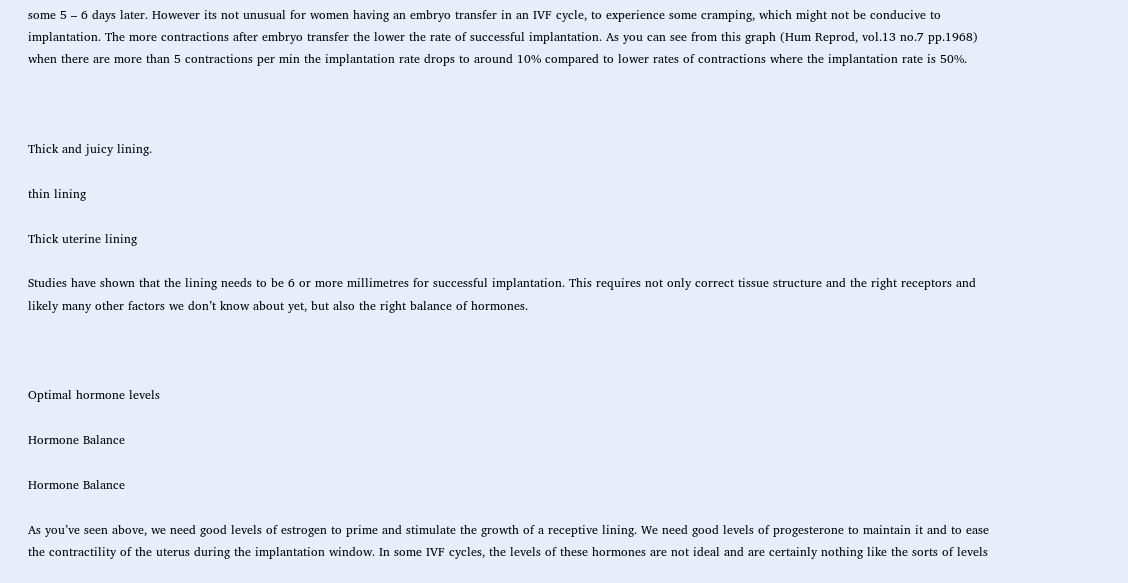some 5 – 6 days later. However its not unusual for women having an embryo transfer in an IVF cycle, to experience some cramping, which might not be conducive to implantation. The more contractions after embryo transfer the lower the rate of successful implantation. As you can see from this graph (Hum Reprod, vol.13 no.7 pp.1968) when there are more than 5 contractions per min the implantation rate drops to around 10% compared to lower rates of contractions where the implantation rate is 50%.



Thick and juicy lining.

thin lining

Thick uterine lining

Studies have shown that the lining needs to be 6 or more millimetres for successful implantation. This requires not only correct tissue structure and the right receptors and likely many other factors we don’t know about yet, but also the right balance of hormones.



Optimal hormone levels

Hormone Balance

Hormone Balance

As you’ve seen above, we need good levels of estrogen to prime and stimulate the growth of a receptive lining. We need good levels of progesterone to maintain it and to ease the contractility of the uterus during the implantation window. In some IVF cycles, the levels of these hormones are not ideal and are certainly nothing like the sorts of levels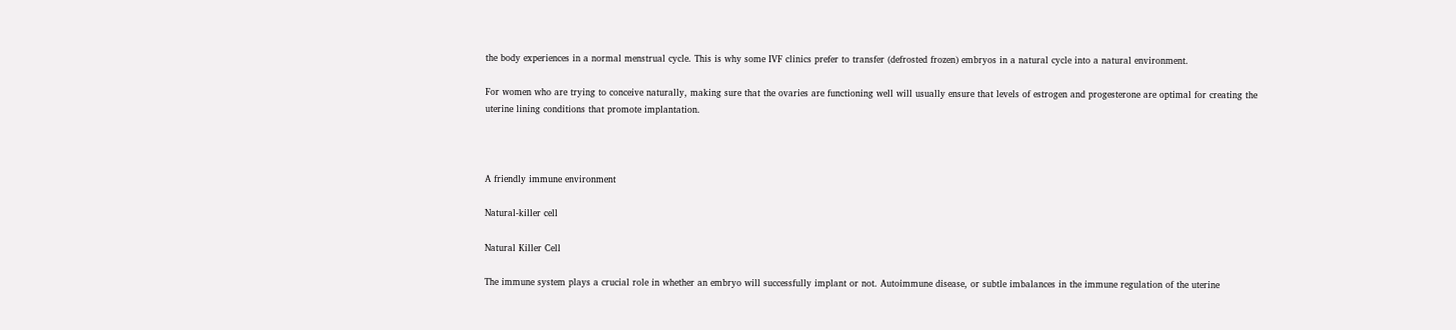the body experiences in a normal menstrual cycle. This is why some IVF clinics prefer to transfer (defrosted frozen) embryos in a natural cycle into a natural environment.

For women who are trying to conceive naturally, making sure that the ovaries are functioning well will usually ensure that levels of estrogen and progesterone are optimal for creating the uterine lining conditions that promote implantation.



A friendly immune environment

Natural-killer cell

Natural Killer Cell

The immune system plays a crucial role in whether an embryo will successfully implant or not. Autoimmune disease, or subtle imbalances in the immune regulation of the uterine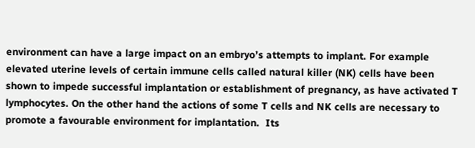environment can have a large impact on an embryo’s attempts to implant. For example elevated uterine levels of certain immune cells called natural killer (NK) cells have been shown to impede successful implantation or establishment of pregnancy, as have activated T lymphocytes. On the other hand the actions of some T cells and NK cells are necessary to promote a favourable environment for implantation.  Its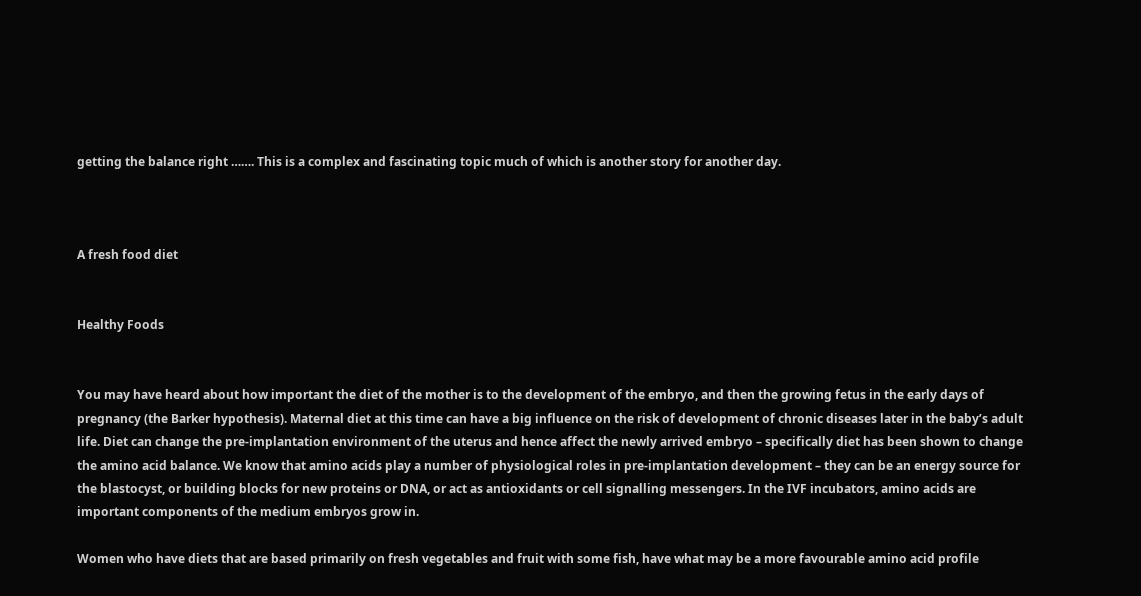getting the balance right ……. This is a complex and fascinating topic much of which is another story for another day.



A fresh food diet


Healthy Foods


You may have heard about how important the diet of the mother is to the development of the embryo, and then the growing fetus in the early days of pregnancy (the Barker hypothesis). Maternal diet at this time can have a big influence on the risk of development of chronic diseases later in the baby’s adult life. Diet can change the pre-implantation environment of the uterus and hence affect the newly arrived embryo – specifically diet has been shown to change the amino acid balance. We know that amino acids play a number of physiological roles in pre-implantation development – they can be an energy source for the blastocyst, or building blocks for new proteins or DNA, or act as antioxidants or cell signalling messengers. In the IVF incubators, amino acids are important components of the medium embryos grow in.

Women who have diets that are based primarily on fresh vegetables and fruit with some fish, have what may be a more favourable amino acid profile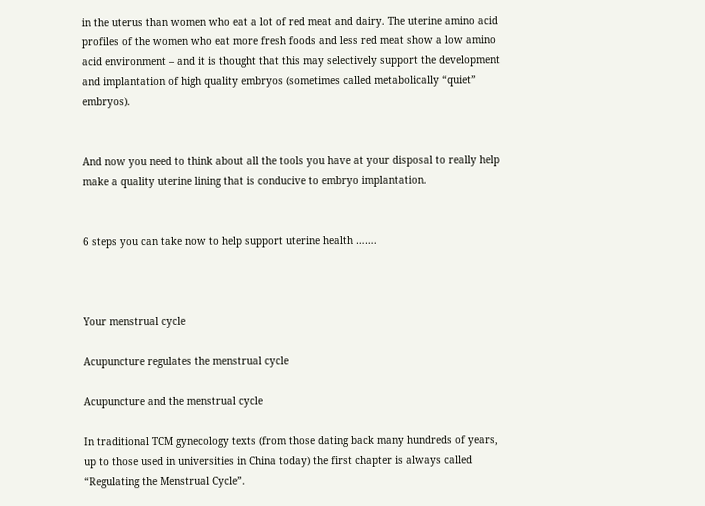in the uterus than women who eat a lot of red meat and dairy. The uterine amino acid profiles of the women who eat more fresh foods and less red meat show a low amino acid environment – and it is thought that this may selectively support the development and implantation of high quality embryos (sometimes called metabolically “quiet” embryos).


And now you need to think about all the tools you have at your disposal to really help make a quality uterine lining that is conducive to embryo implantation.


6 steps you can take now to help support uterine health …….



Your menstrual cycle

Acupuncture regulates the menstrual cycle

Acupuncture and the menstrual cycle

In traditional TCM gynecology texts (from those dating back many hundreds of years, up to those used in universities in China today) the first chapter is always called “Regulating the Menstrual Cycle”.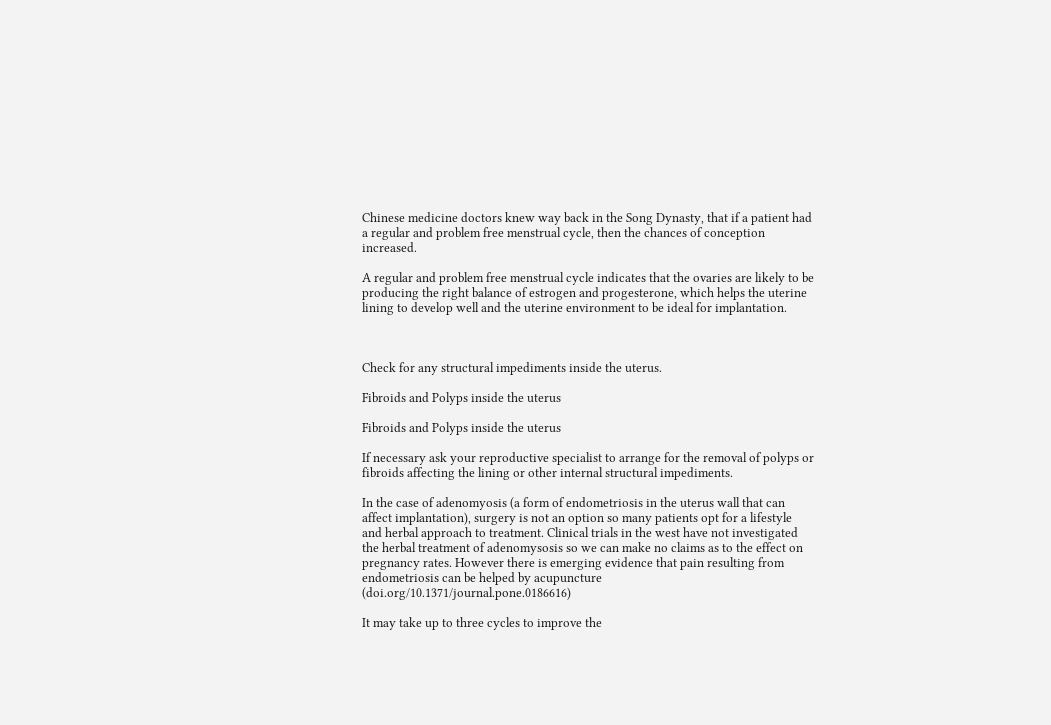Chinese medicine doctors knew way back in the Song Dynasty, that if a patient had a regular and problem free menstrual cycle, then the chances of conception increased.

A regular and problem free menstrual cycle indicates that the ovaries are likely to be producing the right balance of estrogen and progesterone, which helps the uterine lining to develop well and the uterine environment to be ideal for implantation.



Check for any structural impediments inside the uterus.

Fibroids and Polyps inside the uterus

Fibroids and Polyps inside the uterus

If necessary ask your reproductive specialist to arrange for the removal of polyps or fibroids affecting the lining or other internal structural impediments.

In the case of adenomyosis (a form of endometriosis in the uterus wall that can affect implantation), surgery is not an option so many patients opt for a lifestyle and herbal approach to treatment. Clinical trials in the west have not investigated the herbal treatment of adenomysosis so we can make no claims as to the effect on pregnancy rates. However there is emerging evidence that pain resulting from endometriosis can be helped by acupuncture  (doi.org/10.1371/journal.pone.0186616)

It may take up to three cycles to improve the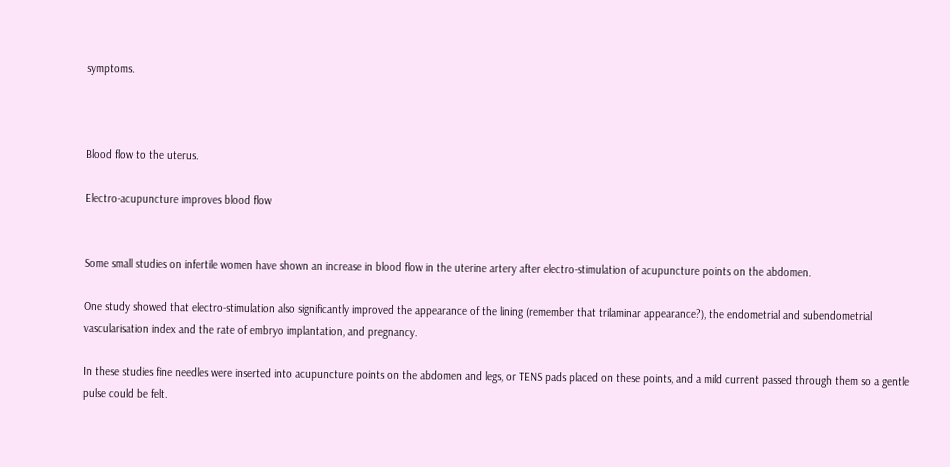symptoms.



Blood flow to the uterus.

Electro-acupuncture improves blood flow


Some small studies on infertile women have shown an increase in blood flow in the uterine artery after electro-stimulation of acupuncture points on the abdomen.

One study showed that electro-stimulation also significantly improved the appearance of the lining (remember that trilaminar appearance?), the endometrial and subendometrial vascularisation index and the rate of embryo implantation, and pregnancy.

In these studies fine needles were inserted into acupuncture points on the abdomen and legs, or TENS pads placed on these points, and a mild current passed through them so a gentle pulse could be felt.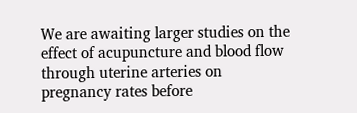We are awaiting larger studies on the effect of acupuncture and blood flow through uterine arteries on pregnancy rates before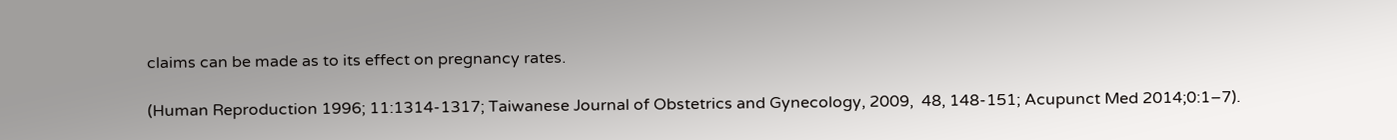claims can be made as to its effect on pregnancy rates.

(Human Reproduction 1996; 11:1314-1317; Taiwanese Journal of Obstetrics and Gynecology, 2009,  48, 148-151; Acupunct Med 2014;0:1–7).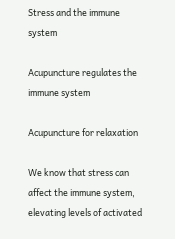Stress and the immune system

Acupuncture regulates the immune system

Acupuncture for relaxation

We know that stress can affect the immune system, elevating levels of activated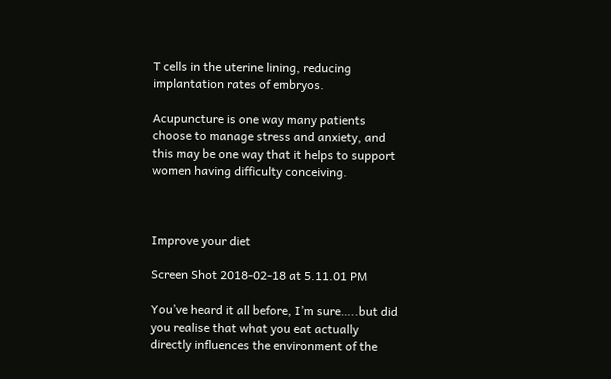T cells in the uterine lining, reducing implantation rates of embryos.

Acupuncture is one way many patients choose to manage stress and anxiety, and this may be one way that it helps to support women having difficulty conceiving.



Improve your diet

Screen Shot 2018-02-18 at 5.11.01 PM

You’ve heard it all before, I’m sure…..but did you realise that what you eat actually directly influences the environment of the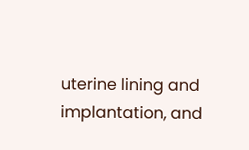uterine lining and implantation, and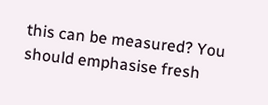this can be measured? You should emphasise fresh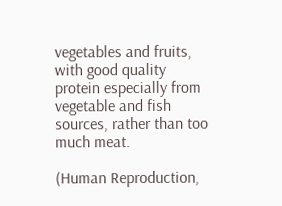vegetables and fruits, with good quality protein especially from vegetable and fish sources, rather than too much meat.

(Human Reproduction,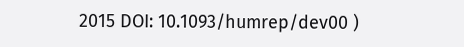2015 DOI: 10.1093/humrep/dev00 )